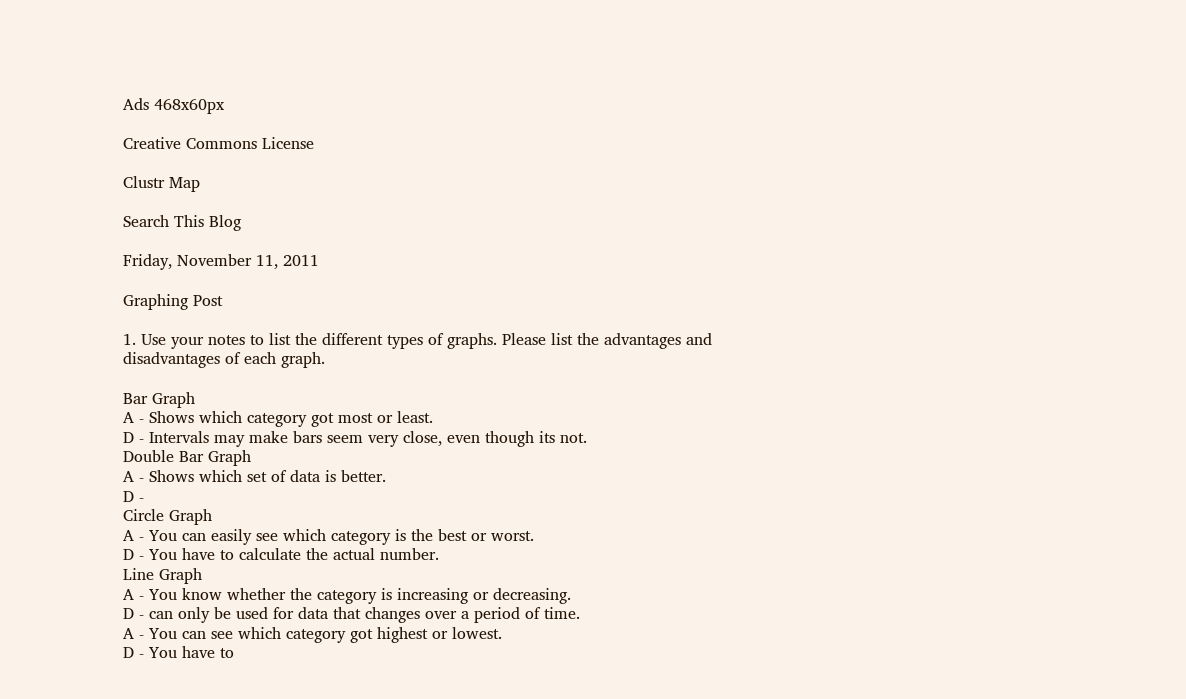Ads 468x60px

Creative Commons License

Clustr Map

Search This Blog

Friday, November 11, 2011

Graphing Post

1. Use your notes to list the different types of graphs. Please list the advantages and disadvantages of each graph.

Bar Graph
A - Shows which category got most or least.
D - Intervals may make bars seem very close, even though its not.
Double Bar Graph
A - Shows which set of data is better.
D -
Circle Graph
A - You can easily see which category is the best or worst.
D - You have to calculate the actual number.
Line Graph
A - You know whether the category is increasing or decreasing.
D - can only be used for data that changes over a period of time.
A - You can see which category got highest or lowest.
D - You have to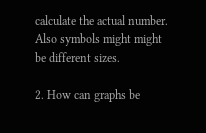calculate the actual number. Also symbols might might be different sizes.

2. How can graphs be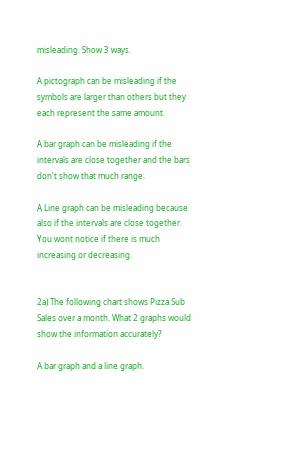misleading. Show 3 ways.

A pictograph can be misleading if the symbols are larger than others but they each represent the same amount.

A bar graph can be misleading if the intervals are close together and the bars don't show that much range.

A Line graph can be misleading because also if the intervals are close together. You wont notice if there is much increasing or decreasing.


2a) The following chart shows Pizza Sub Sales over a month. What 2 graphs would show the information accurately?

A bar graph and a line graph.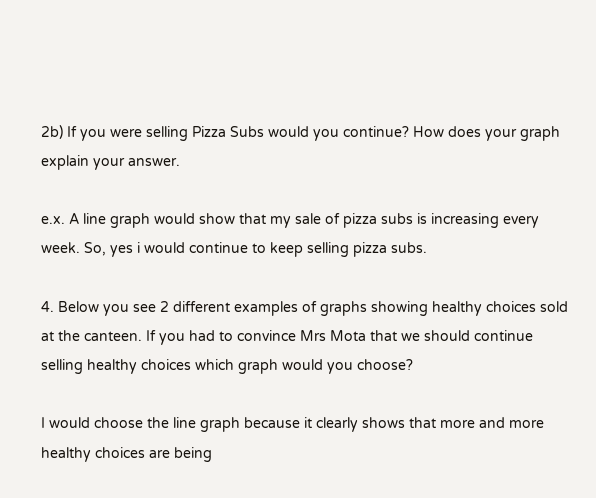2b) If you were selling Pizza Subs would you continue? How does your graph explain your answer.

e.x. A line graph would show that my sale of pizza subs is increasing every week. So, yes i would continue to keep selling pizza subs.

4. Below you see 2 different examples of graphs showing healthy choices sold at the canteen. If you had to convince Mrs Mota that we should continue selling healthy choices which graph would you choose?

I would choose the line graph because it clearly shows that more and more healthy choices are being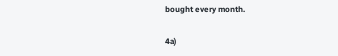bought every month.

4a)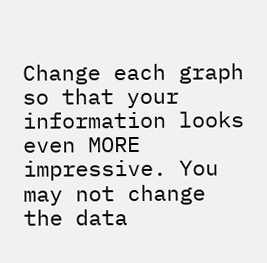Change each graph so that your information looks even MORE impressive. You may not change the data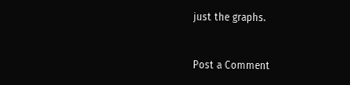just the graphs.


Post a Comment